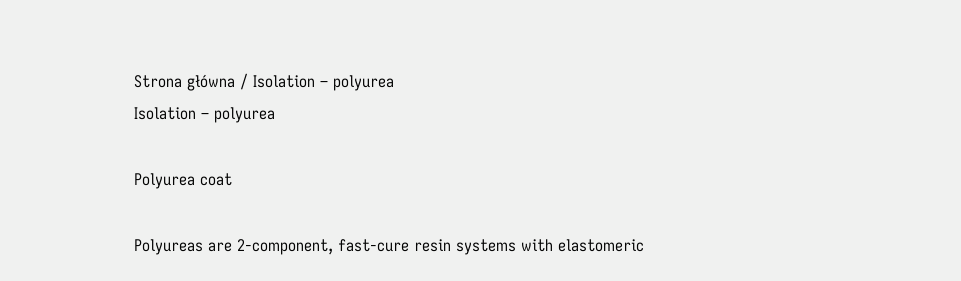Strona główna / Isolation – polyurea
Isolation – polyurea

Polyurea coat

Polyureas are 2-component, fast-cure resin systems with elastomeric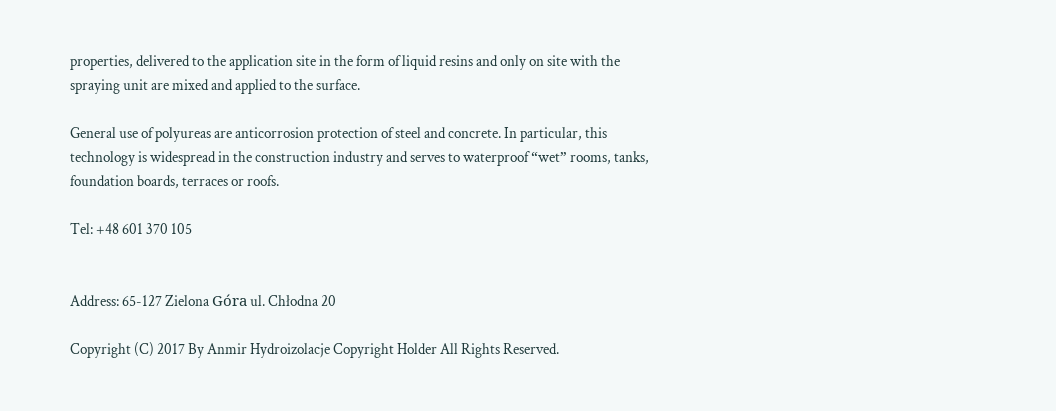properties, delivered to the application site in the form of liquid resins and only on site with the spraying unit are mixed and applied to the surface.

General use of polyureas are anticorrosion protection of steel and concrete. In particular, this technology is widespread in the construction industry and serves to waterproof “wet” rooms, tanks, foundation boards, terraces or roofs.

Tel: +48 601 370 105


Address: 65-127 Zielona Góra ul. Chłodna 20

Copyright (C) 2017 By Anmir Hydroizolacje Copyright Holder All Rights Reserved.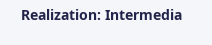Realization: Intermedia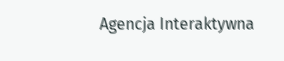Agencja Interaktywna